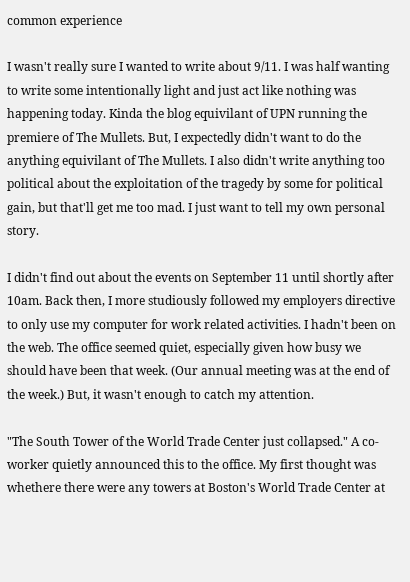common experience

I wasn't really sure I wanted to write about 9/11. I was half wanting to write some intentionally light and just act like nothing was happening today. Kinda the blog equivilant of UPN running the premiere of The Mullets. But, I expectedly didn't want to do the anything equivilant of The Mullets. I also didn't write anything too political about the exploitation of the tragedy by some for political gain, but that'll get me too mad. I just want to tell my own personal story.

I didn't find out about the events on September 11 until shortly after 10am. Back then, I more studiously followed my employers directive to only use my computer for work related activities. I hadn't been on the web. The office seemed quiet, especially given how busy we should have been that week. (Our annual meeting was at the end of the week.) But, it wasn't enough to catch my attention.

"The South Tower of the World Trade Center just collapsed." A co-worker quietly announced this to the office. My first thought was whethere there were any towers at Boston's World Trade Center at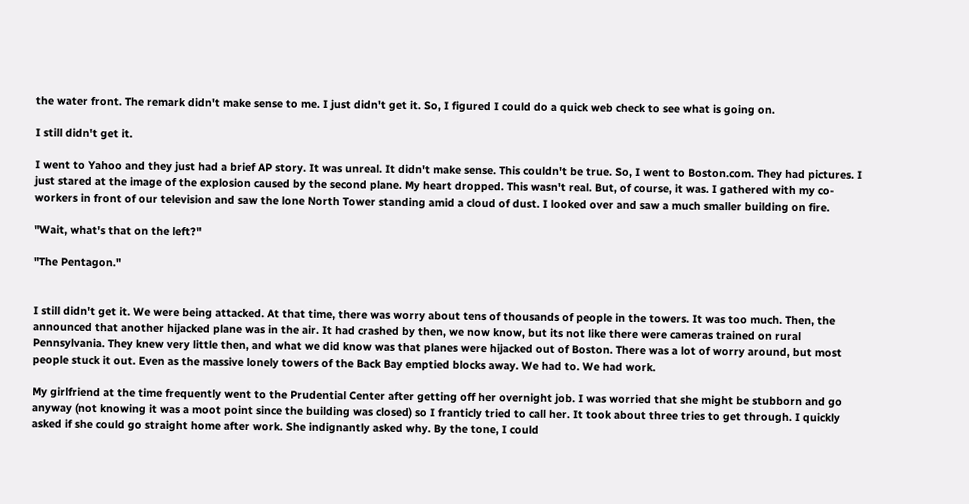the water front. The remark didn't make sense to me. I just didn't get it. So, I figured I could do a quick web check to see what is going on.

I still didn't get it.

I went to Yahoo and they just had a brief AP story. It was unreal. It didn't make sense. This couldn't be true. So, I went to Boston.com. They had pictures. I just stared at the image of the explosion caused by the second plane. My heart dropped. This wasn't real. But, of course, it was. I gathered with my co-workers in front of our television and saw the lone North Tower standing amid a cloud of dust. I looked over and saw a much smaller building on fire.

"Wait, what's that on the left?"

"The Pentagon."


I still didn't get it. We were being attacked. At that time, there was worry about tens of thousands of people in the towers. It was too much. Then, the announced that another hijacked plane was in the air. It had crashed by then, we now know, but its not like there were cameras trained on rural Pennsylvania. They knew very little then, and what we did know was that planes were hijacked out of Boston. There was a lot of worry around, but most people stuck it out. Even as the massive lonely towers of the Back Bay emptied blocks away. We had to. We had work.

My girlfriend at the time frequently went to the Prudential Center after getting off her overnight job. I was worried that she might be stubborn and go anyway (not knowing it was a moot point since the building was closed) so I franticly tried to call her. It took about three tries to get through. I quickly asked if she could go straight home after work. She indignantly asked why. By the tone, I could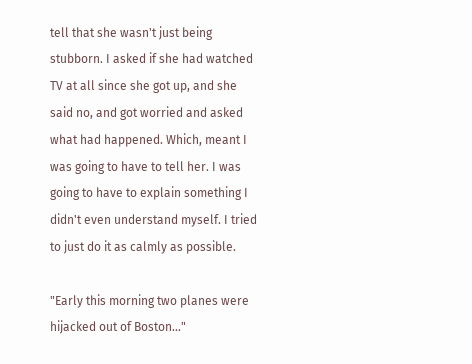tell that she wasn't just being stubborn. I asked if she had watched TV at all since she got up, and she said no, and got worried and asked what had happened. Which, meant I was going to have to tell her. I was going to have to explain something I didn't even understand myself. I tried to just do it as calmly as possible.

"Early this morning two planes were hijacked out of Boston..."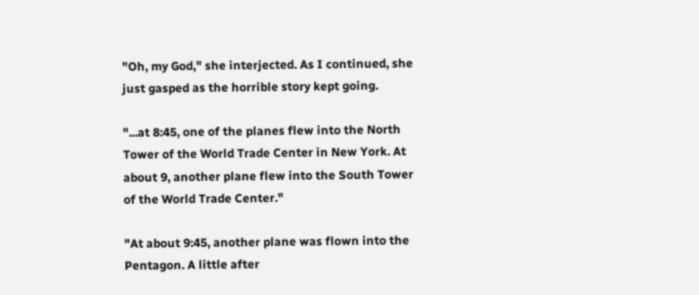"Oh, my God," she interjected. As I continued, she just gasped as the horrible story kept going.

"...at 8:45, one of the planes flew into the North Tower of the World Trade Center in New York. At about 9, another plane flew into the South Tower of the World Trade Center."

"At about 9:45, another plane was flown into the Pentagon. A little after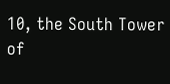10, the South Tower of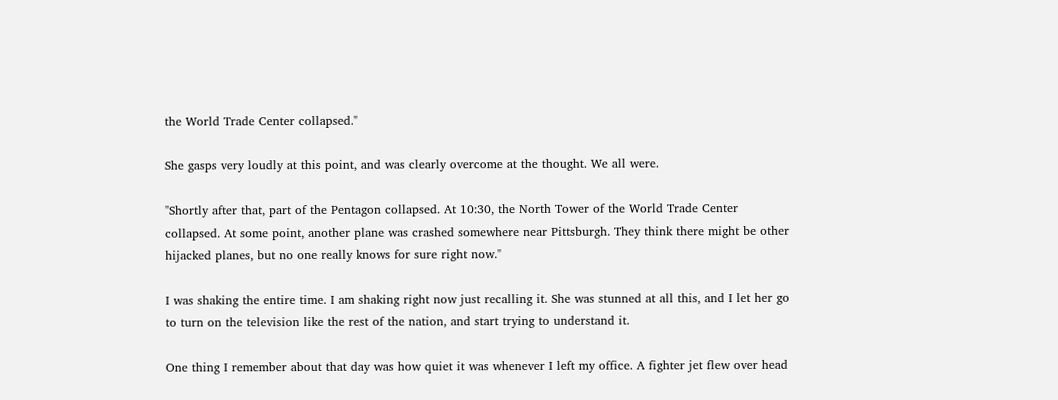the World Trade Center collapsed."

She gasps very loudly at this point, and was clearly overcome at the thought. We all were.

"Shortly after that, part of the Pentagon collapsed. At 10:30, the North Tower of the World Trade Center collapsed. At some point, another plane was crashed somewhere near Pittsburgh. They think there might be other hijacked planes, but no one really knows for sure right now."

I was shaking the entire time. I am shaking right now just recalling it. She was stunned at all this, and I let her go to turn on the television like the rest of the nation, and start trying to understand it.

One thing I remember about that day was how quiet it was whenever I left my office. A fighter jet flew over head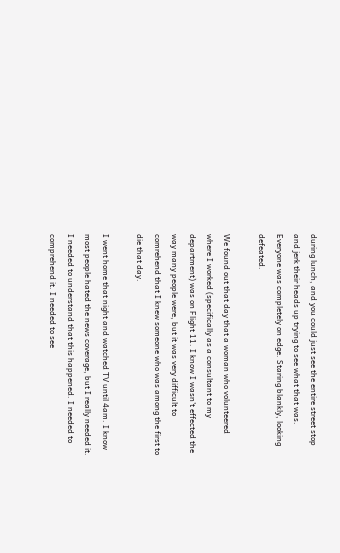during lunch, and you could just see the entire street stop and jerk their heads up trying to see what that was. Everyone was completely on edge. Staring blankly, looking defeated.

We found out that day that a woman who volunteered where I worked (specifically as a consultant to my department) was on Flight 11. I know I wasn't effected the way many people were, but it was very difficult to comrehend that I knew someone who was among the first to die that day.

I went home that night and watched TV until 4am. I know most people hated the news coverage, but I really needed it. I needed to understand that this happened. I needed to comprehend it. I needed to see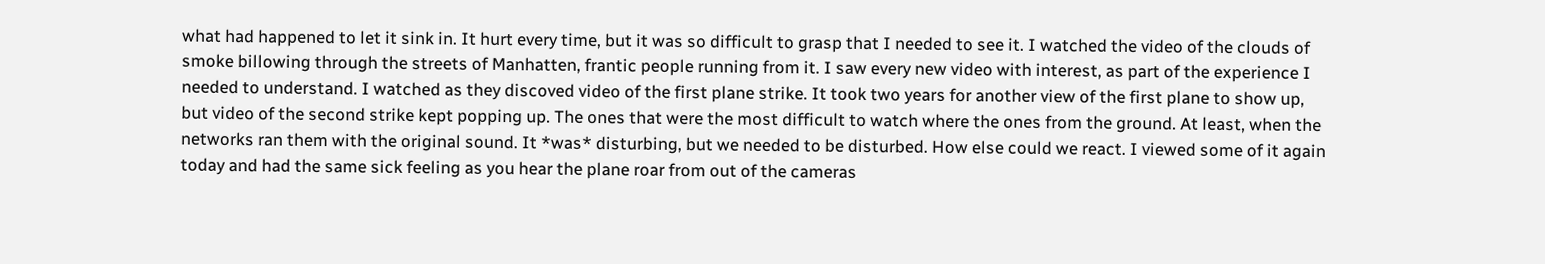what had happened to let it sink in. It hurt every time, but it was so difficult to grasp that I needed to see it. I watched the video of the clouds of smoke billowing through the streets of Manhatten, frantic people running from it. I saw every new video with interest, as part of the experience I needed to understand. I watched as they discoved video of the first plane strike. It took two years for another view of the first plane to show up, but video of the second strike kept popping up. The ones that were the most difficult to watch where the ones from the ground. At least, when the networks ran them with the original sound. It *was* disturbing, but we needed to be disturbed. How else could we react. I viewed some of it again today and had the same sick feeling as you hear the plane roar from out of the cameras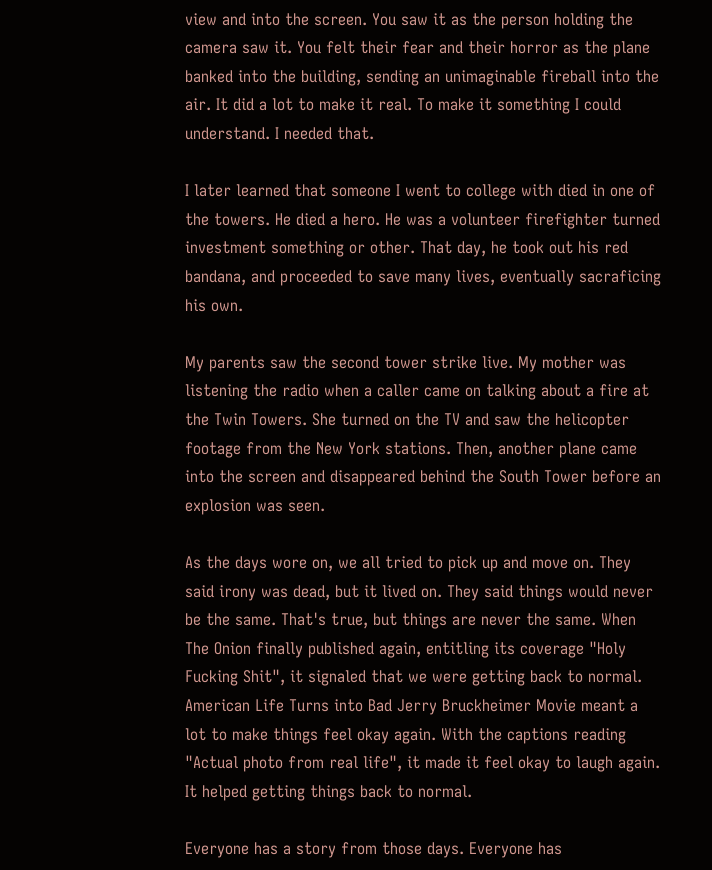view and into the screen. You saw it as the person holding the camera saw it. You felt their fear and their horror as the plane banked into the building, sending an unimaginable fireball into the air. It did a lot to make it real. To make it something I could understand. I needed that.

I later learned that someone I went to college with died in one of the towers. He died a hero. He was a volunteer firefighter turned investment something or other. That day, he took out his red bandana, and proceeded to save many lives, eventually sacraficing his own.

My parents saw the second tower strike live. My mother was listening the radio when a caller came on talking about a fire at the Twin Towers. She turned on the TV and saw the helicopter footage from the New York stations. Then, another plane came into the screen and disappeared behind the South Tower before an explosion was seen.

As the days wore on, we all tried to pick up and move on. They said irony was dead, but it lived on. They said things would never be the same. That's true, but things are never the same. When The Onion finally published again, entitling its coverage "Holy Fucking Shit", it signaled that we were getting back to normal. American Life Turns into Bad Jerry Bruckheimer Movie meant a lot to make things feel okay again. With the captions reading "Actual photo from real life", it made it feel okay to laugh again. It helped getting things back to normal.

Everyone has a story from those days. Everyone has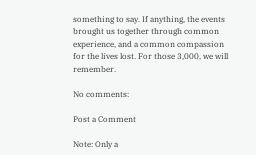something to say. If anything, the events brought us together through common experience, and a common compassion for the lives lost. For those 3,000, we will remember.

No comments:

Post a Comment

Note: Only a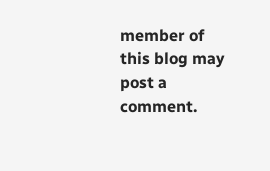member of this blog may post a comment.